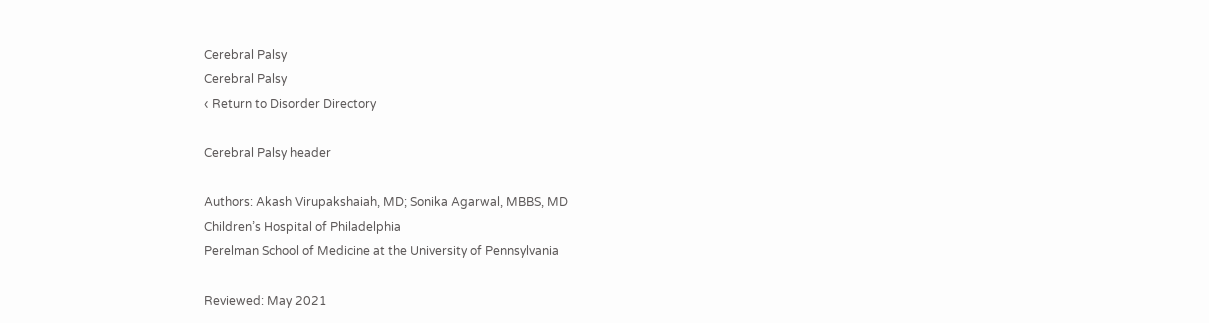Cerebral Palsy
Cerebral Palsy
‹ Return to Disorder Directory

Cerebral Palsy header

Authors: Akash Virupakshaiah, MD; Sonika Agarwal, MBBS, MD
Children’s Hospital of Philadelphia
Perelman School of Medicine at the University of Pennsylvania

Reviewed: May 2021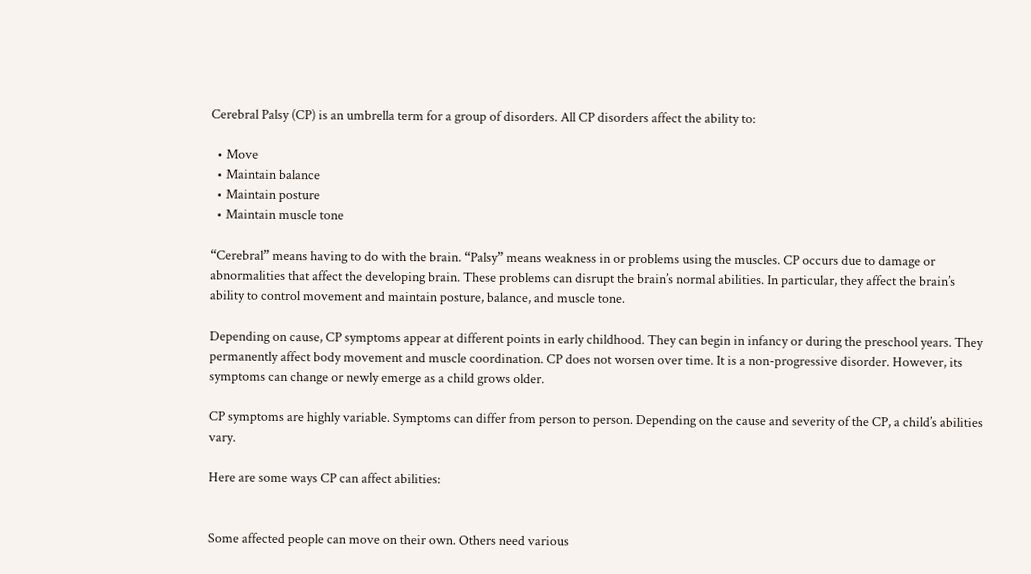Cerebral Palsy (CP) is an umbrella term for a group of disorders. All CP disorders affect the ability to:

  • Move
  • Maintain balance
  • Maintain posture
  • Maintain muscle tone

“Cerebral” means having to do with the brain. “Palsy” means weakness in or problems using the muscles. CP occurs due to damage or abnormalities that affect the developing brain. These problems can disrupt the brain’s normal abilities. In particular, they affect the brain’s ability to control movement and maintain posture, balance, and muscle tone.

Depending on cause, CP symptoms appear at different points in early childhood. They can begin in infancy or during the preschool years. They permanently affect body movement and muscle coordination. CP does not worsen over time. It is a non-progressive disorder. However, its symptoms can change or newly emerge as a child grows older.

CP symptoms are highly variable. Symptoms can differ from person to person. Depending on the cause and severity of the CP, a child’s abilities vary.

Here are some ways CP can affect abilities:


Some affected people can move on their own. Others need various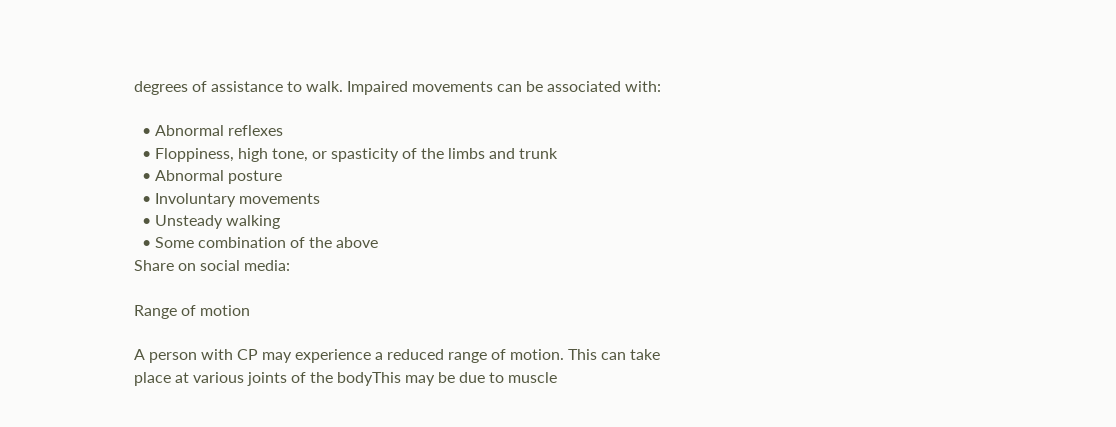degrees of assistance to walk. Impaired movements can be associated with:

  • Abnormal reflexes
  • Floppiness, high tone, or spasticity of the limbs and trunk
  • Abnormal posture
  • Involuntary movements
  • Unsteady walking
  • Some combination of the above
Share on social media:

Range of motion

A person with CP may experience a reduced range of motion. This can take place at various joints of the bodyThis may be due to muscle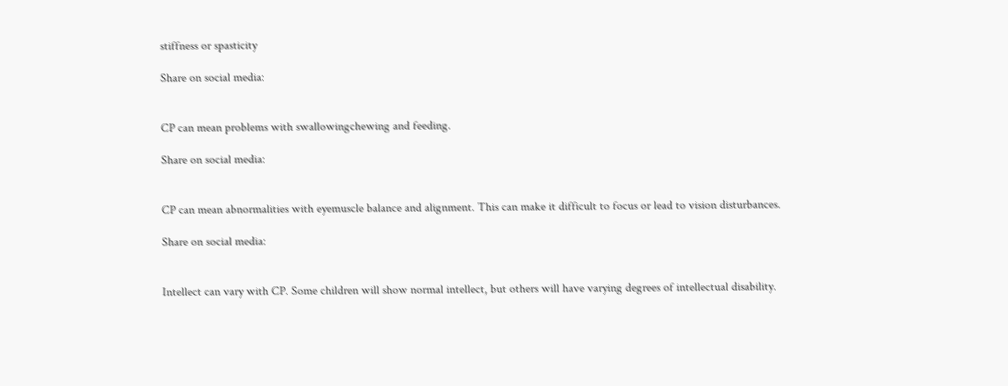stiffness or spasticity

Share on social media:


CP can mean problems with swallowingchewing and feeding.

Share on social media:


CP can mean abnormalities with eyemuscle balance and alignment. This can make it difficult to focus or lead to vision disturbances.

Share on social media:


Intellect can vary with CP. Some children will show normal intellect, but others will have varying degrees of intellectual disability.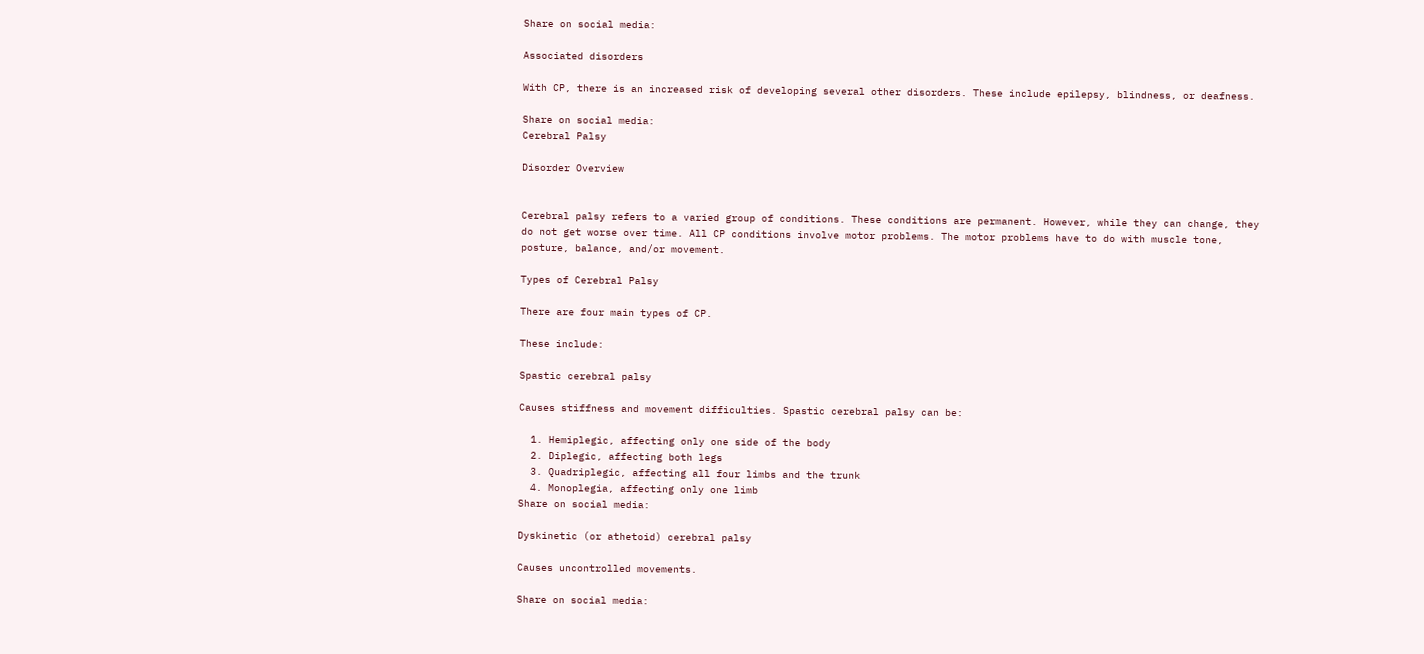Share on social media:

Associated disorders

With CP, there is an increased risk of developing several other disorders. These include epilepsy, blindness, or deafness.

Share on social media:
Cerebral Palsy

Disorder Overview


Cerebral palsy refers to a varied group of conditions. These conditions are permanent. However, while they can change, they do not get worse over time. All CP conditions involve motor problems. The motor problems have to do with muscle tone, posture, balance, and/or movement.

Types of Cerebral Palsy

There are four main types of CP.

These include:

Spastic cerebral palsy

Causes stiffness and movement difficulties. Spastic cerebral palsy can be:

  1. Hemiplegic, affecting only one side of the body
  2. Diplegic, affecting both legs
  3. Quadriplegic, affecting all four limbs and the trunk
  4. Monoplegia, affecting only one limb
Share on social media:

Dyskinetic (or athetoid) cerebral palsy

Causes uncontrolled movements.

Share on social media: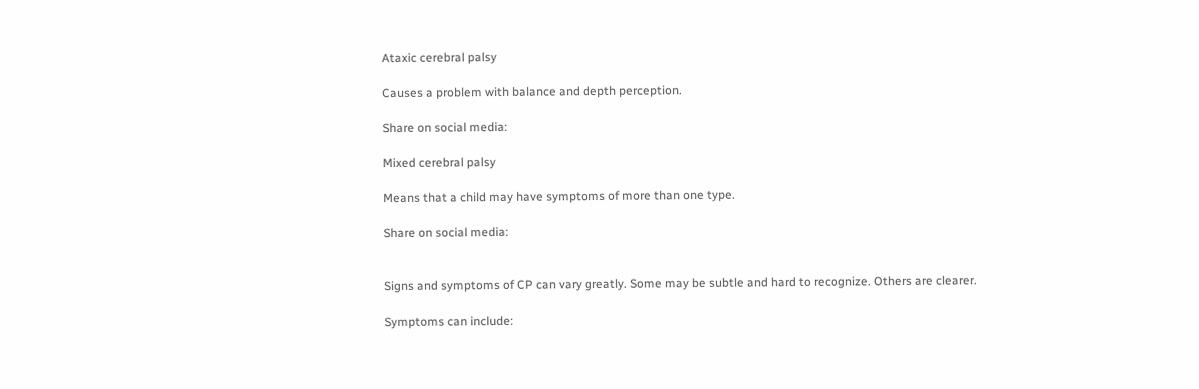Ataxic cerebral palsy

Causes a problem with balance and depth perception.

Share on social media:

Mixed cerebral palsy

Means that a child may have symptoms of more than one type.

Share on social media:


Signs and symptoms of CP can vary greatly. Some may be subtle and hard to recognize. Others are clearer.

Symptoms can include: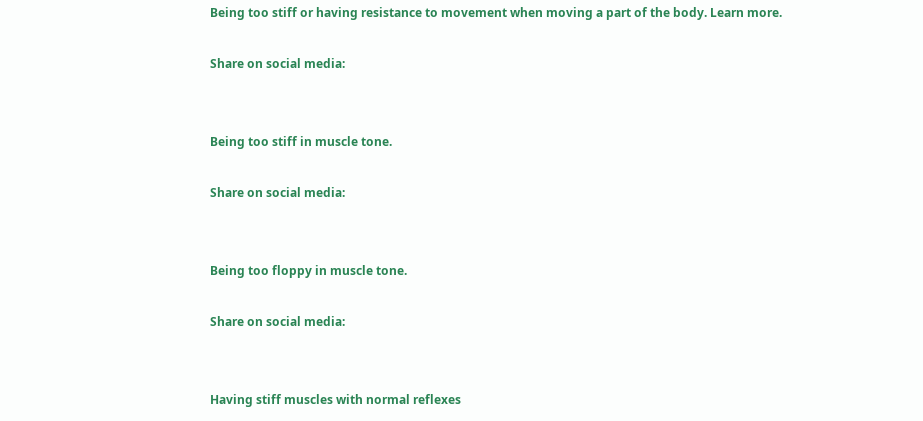Being too stiff or having resistance to movement when moving a part of the body. Learn more.

Share on social media:


Being too stiff in muscle tone.

Share on social media:


Being too floppy in muscle tone.

Share on social media:


Having stiff muscles with normal reflexes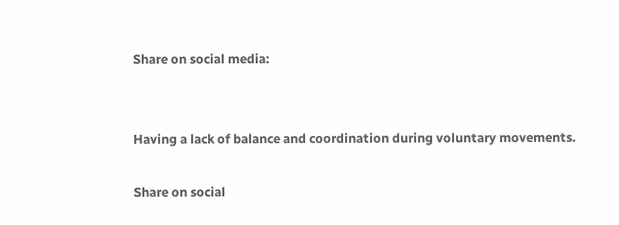Share on social media:


Having a lack of balance and coordination during voluntary movements.

Share on social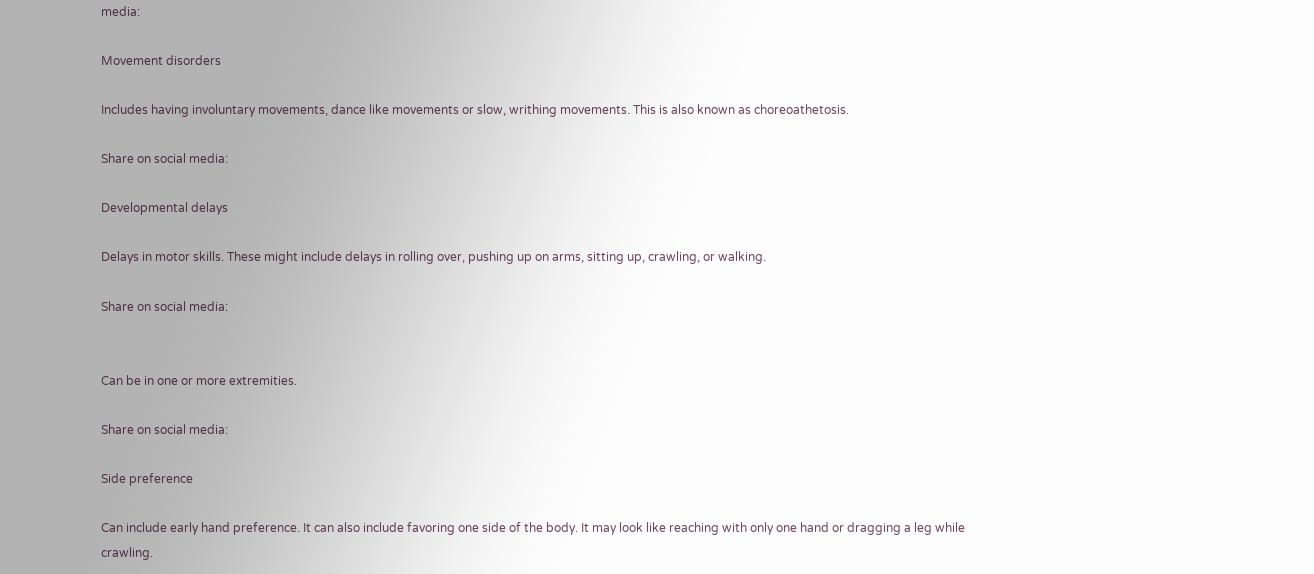media:

Movement disorders

Includes having involuntary movements, dance like movements or slow, writhing movements. This is also known as choreoathetosis.

Share on social media:

Developmental delays

Delays in motor skills. These might include delays in rolling over, pushing up on arms, sitting up, crawling, or walking.

Share on social media:


Can be in one or more extremities.

Share on social media:

Side preference

Can include early hand preference. It can also include favoring one side of the body. It may look like reaching with only one hand or dragging a leg while crawling.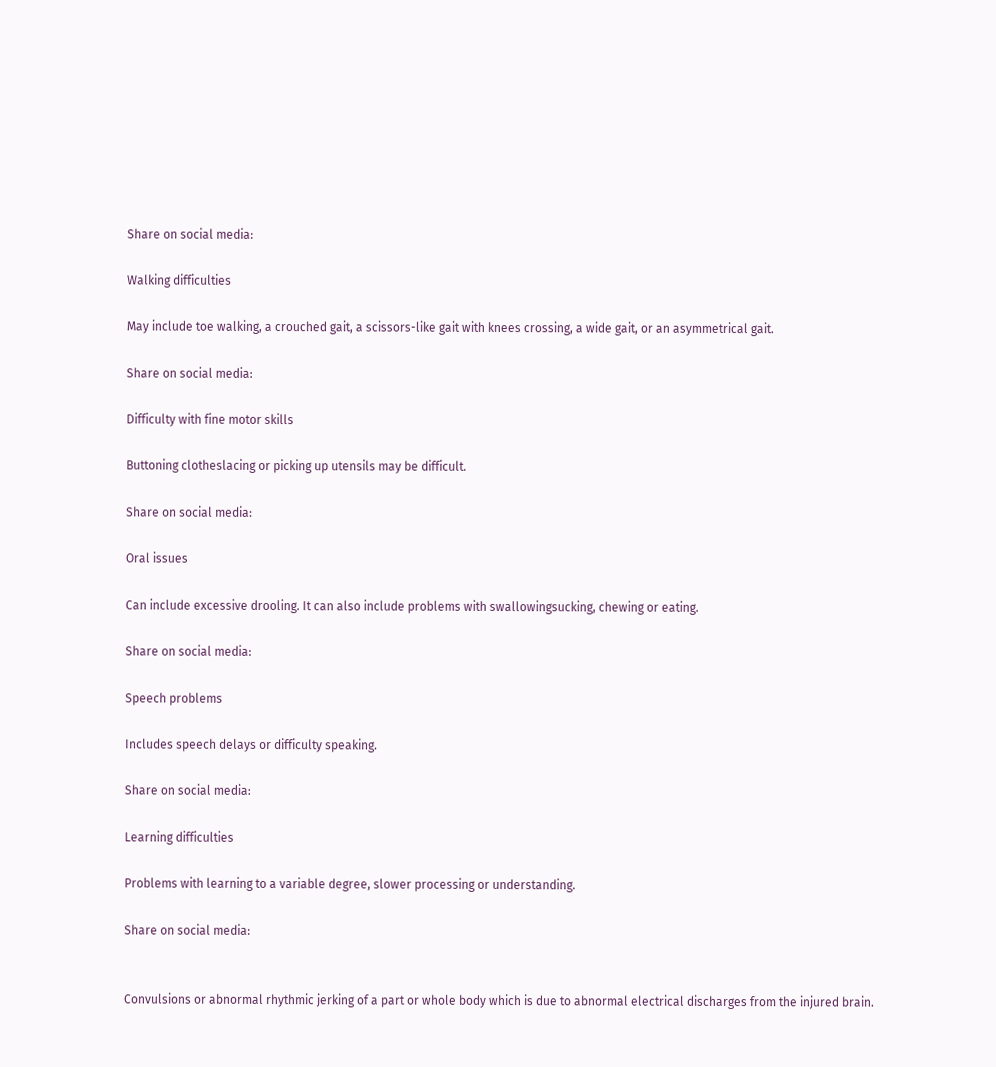Share on social media:

Walking difficulties

May include toe walking, a crouched gait, a scissors-like gait with knees crossing, a wide gait, or an asymmetrical gait.

Share on social media:

Difficulty with fine motor skills

Buttoning clotheslacing or picking up utensils may be difficult.

Share on social media:

Oral issues

Can include excessive drooling. It can also include problems with swallowingsucking, chewing or eating.

Share on social media:

Speech problems

Includes speech delays or difficulty speaking.

Share on social media:

Learning difficulties

Problems with learning to a variable degree, slower processing or understanding.

Share on social media:


Convulsions or abnormal rhythmic jerking of a part or whole body which is due to abnormal electrical discharges from the injured brain.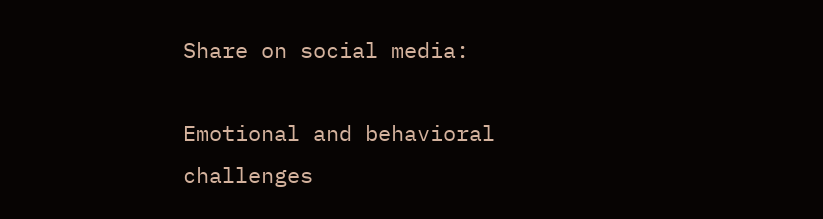Share on social media:

Emotional and behavioral challenges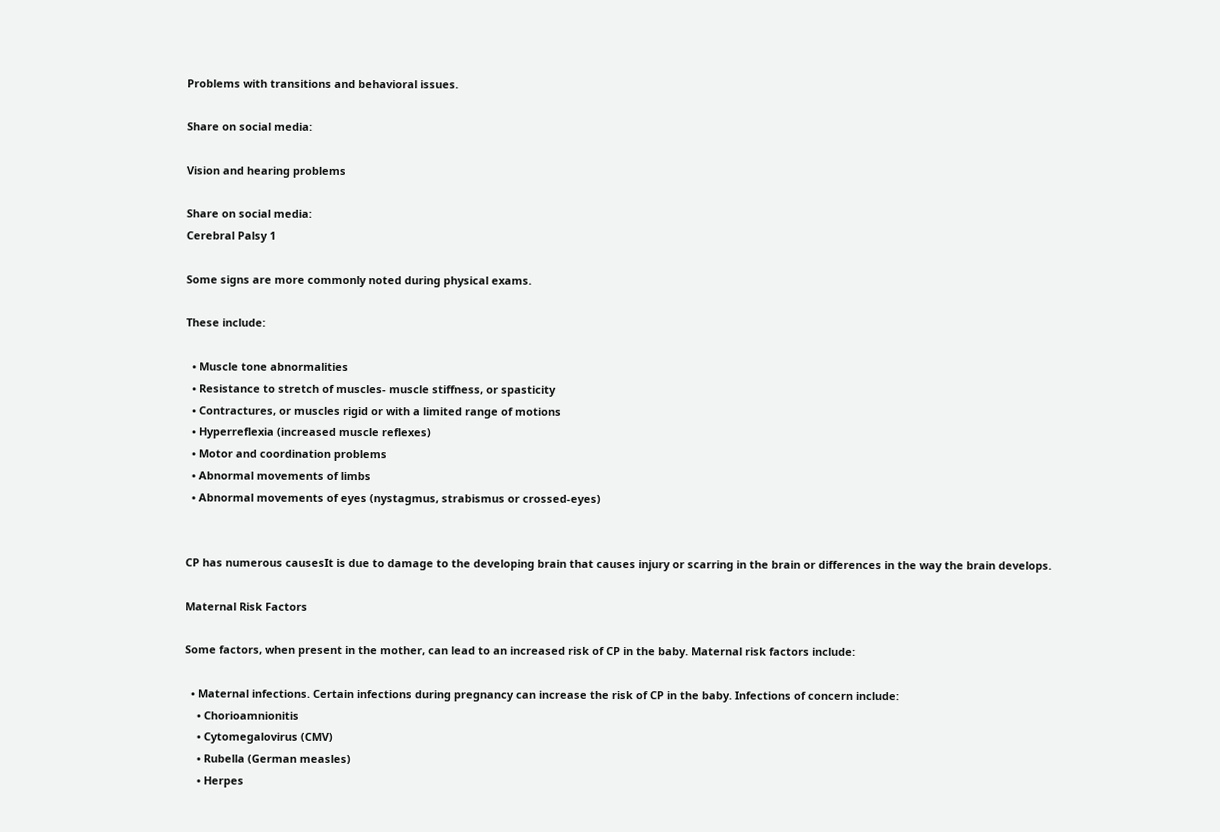Problems with transitions and behavioral issues.

Share on social media:

Vision and hearing problems

Share on social media:
Cerebral Palsy 1

Some signs are more commonly noted during physical exams.

These include:

  • Muscle tone abnormalities
  • Resistance to stretch of muscles- muscle stiffness, or spasticity
  • Contractures, or muscles rigid or with a limited range of motions
  • Hyperreflexia (increased muscle reflexes)
  • Motor and coordination problems
  • Abnormal movements of limbs
  • Abnormal movements of eyes (nystagmus, strabismus or crossed-eyes)


CP has numerous causesIt is due to damage to the developing brain that causes injury or scarring in the brain or differences in the way the brain develops.

Maternal Risk Factors

Some factors, when present in the mother, can lead to an increased risk of CP in the baby. Maternal risk factors include:

  • Maternal infections. Certain infections during pregnancy can increase the risk of CP in the baby. Infections of concern include:
    • Chorioamnionitis
    • Cytomegalovirus (CMV)
    • Rubella (German measles)
    • Herpes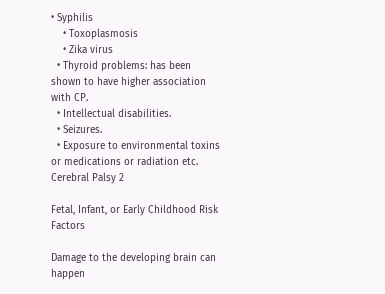• Syphilis
    • Toxoplasmosis
    • Zika virus
  • Thyroid problems: has been shown to have higher association with CP.
  • Intellectual disabilities.
  • Seizures.
  • Exposure to environmental toxins or medications or radiation etc.
Cerebral Palsy 2

Fetal, Infant, or Early Childhood Risk Factors

Damage to the developing brain can happen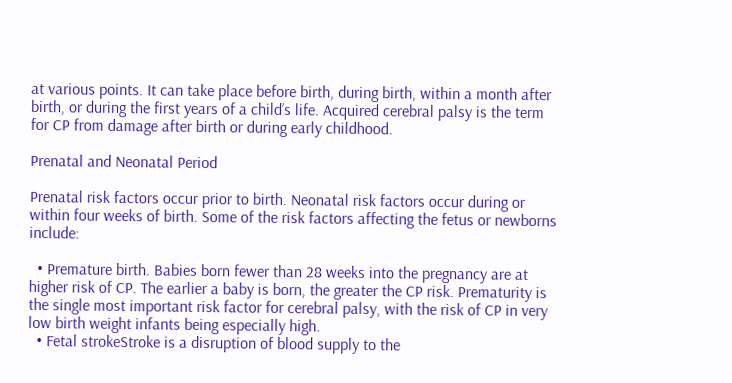at various points. It can take place before birth, during birth, within a month after birth, or during the first years of a child’s life. Acquired cerebral palsy is the term for CP from damage after birth or during early childhood.

Prenatal and Neonatal Period

Prenatal risk factors occur prior to birth. Neonatal risk factors occur during or within four weeks of birth. Some of the risk factors affecting the fetus or newborns include:

  • Premature birth. Babies born fewer than 28 weeks into the pregnancy are at higher risk of CP. The earlier a baby is born, the greater the CP risk. Prematurity is the single most important risk factor for cerebral palsy, with the risk of CP in very low birth weight infants being especially high.
  • Fetal strokeStroke is a disruption of blood supply to the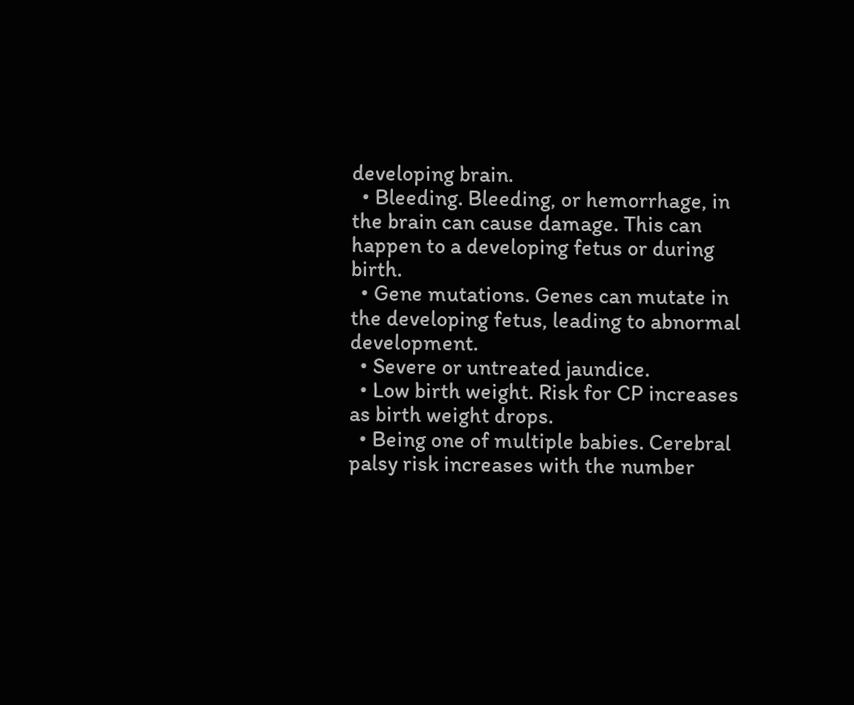developing brain.
  • Bleeding. Bleeding, or hemorrhage, in the brain can cause damage. This can happen to a developing fetus or during birth.
  • Gene mutations. Genes can mutate in the developing fetus, leading to abnormal development.
  • Severe or untreated jaundice.
  • Low birth weight. Risk for CP increases as birth weight drops.
  • Being one of multiple babies. Cerebral palsy risk increases with the number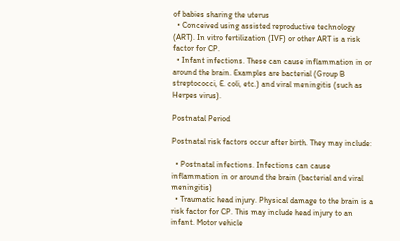of babies sharing the uterus
  • Conceived using assisted reproductive technology (ART). In vitro fertilization (IVF) or other ART is a risk factor for CP.
  • Infant infections. These can cause inflammation in or around the brain. Examples are bacterial (Group B streptococci, E. coli, etc.) and viral meningitis (such as Herpes virus).

Postnatal Period

Postnatal risk factors occur after birth. They may include:

  • Postnatal infections. Infections can cause inflammation in or around the brain (bacterial and viral meningitis)
  • Traumatic head injury. Physical damage to the brain is a risk factor for CP. This may include head injury to an infant. Motor vehicle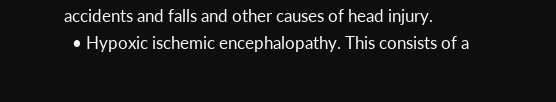accidents and falls and other causes of head injury.
  • Hypoxic ischemic encephalopathy. This consists of a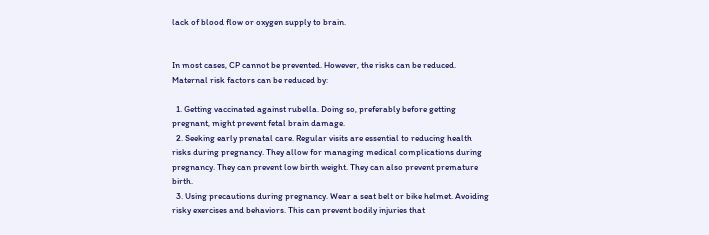lack of blood flow or oxygen supply to brain.


In most cases, CP cannot be prevented. However, the risks can be reduced. Maternal risk factors can be reduced by:

  1. Getting vaccinated against rubella. Doing so, preferably before getting pregnant, might prevent fetal brain damage.
  2. Seeking early prenatal care. Regular visits are essential to reducing health risks during pregnancy. They allow for managing medical complications during pregnancy. They can prevent low birth weight. They can also prevent premature birth.
  3. Using precautions during pregnancy. Wear a seat belt or bike helmet. Avoiding risky exercises and behaviors. This can prevent bodily injuries that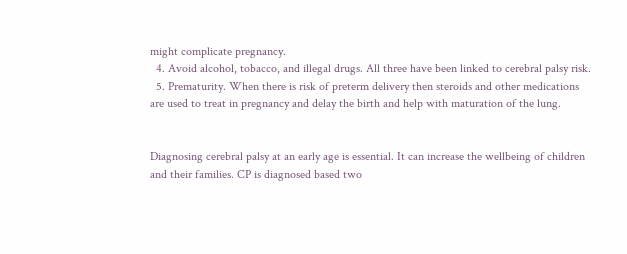might complicate pregnancy.
  4. Avoid alcohol, tobacco, and illegal drugs. All three have been linked to cerebral palsy risk.
  5. Prematurity. When there is risk of preterm delivery then steroids and other medications are used to treat in pregnancy and delay the birth and help with maturation of the lung.


Diagnosing cerebral palsy at an early age is essential. It can increase the wellbeing of children and their families. CP is diagnosed based two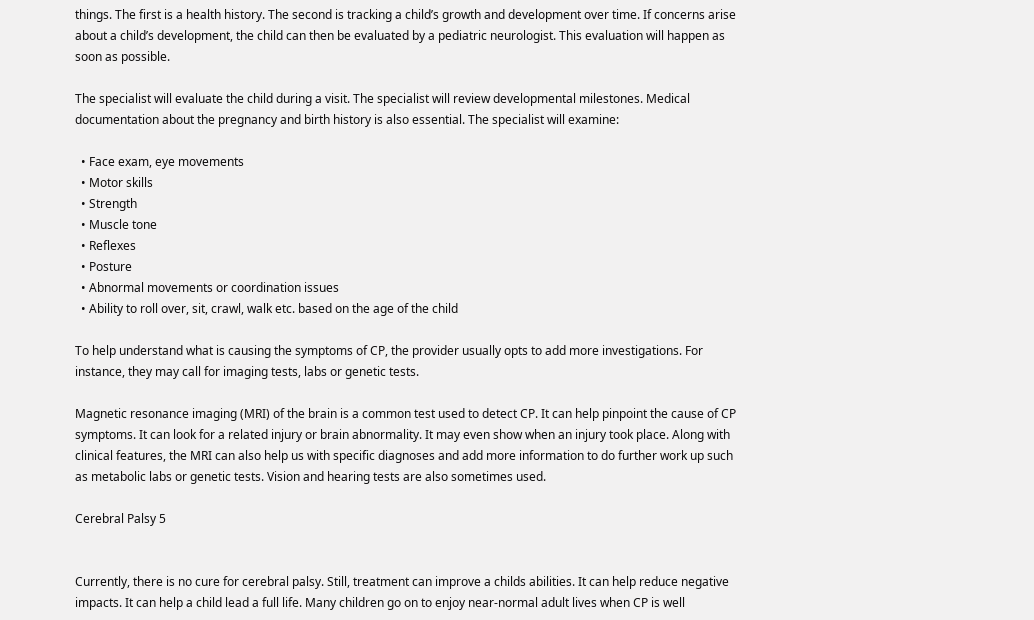things. The first is a health history. The second is tracking a child’s growth and development over time. If concerns arise about a child’s development, the child can then be evaluated by a pediatric neurologist. This evaluation will happen as soon as possible.

The specialist will evaluate the child during a visit. The specialist will review developmental milestones. Medical documentation about the pregnancy and birth history is also essential. The specialist will examine:

  • Face exam, eye movements
  • Motor skills
  • Strength
  • Muscle tone
  • Reflexes
  • Posture
  • Abnormal movements or coordination issues
  • Ability to roll over, sit, crawl, walk etc. based on the age of the child

To help understand what is causing the symptoms of CP, the provider usually opts to add more investigations. For instance, they may call for imaging tests, labs or genetic tests.

Magnetic resonance imaging (MRI) of the brain is a common test used to detect CP. It can help pinpoint the cause of CP symptoms. It can look for a related injury or brain abnormality. It may even show when an injury took place. Along with clinical features, the MRI can also help us with specific diagnoses and add more information to do further work up such as metabolic labs or genetic tests. Vision and hearing tests are also sometimes used.

Cerebral Palsy 5


Currently, there is no cure for cerebral palsy. Still, treatment can improve a childs abilities. It can help reduce negative impacts. It can help a child lead a full life. Many children go on to enjoy near-normal adult lives when CP is well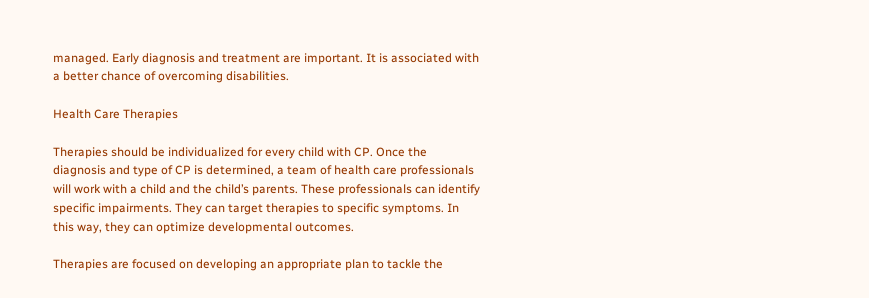managed. Early diagnosis and treatment are important. It is associated with a better chance of overcoming disabilities.

Health Care Therapies

Therapies should be individualized for every child with CP. Once the diagnosis and type of CP is determined, a team of health care professionals will work with a child and the child’s parents. These professionals can identify specific impairments. They can target therapies to specific symptoms. In this way, they can optimize developmental outcomes.

Therapies are focused on developing an appropriate plan to tackle the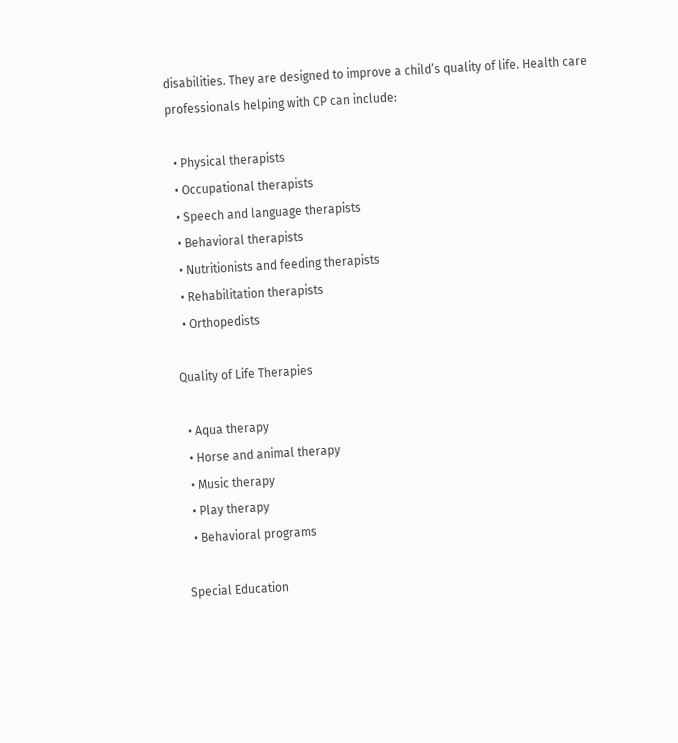disabilities. They are designed to improve a child’s quality of life. Health care professionals helping with CP can include:

  • Physical therapists
  • Occupational therapists
  • Speech and language therapists
  • Behavioral therapists
  • Nutritionists and feeding therapists
  • Rehabilitation therapists
  • Orthopedists

Quality of Life Therapies

  • Aqua therapy
  • Horse and animal therapy
  • Music therapy
  • Play therapy
  • Behavioral programs

Special Education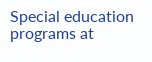Special education programs at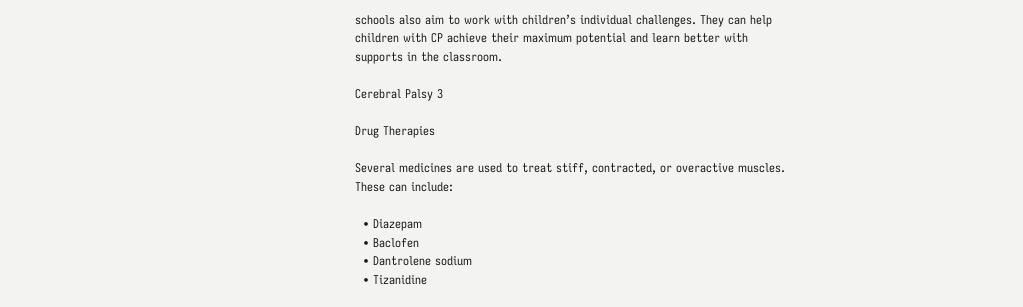schools also aim to work with children’s individual challenges. They can help children with CP achieve their maximum potential and learn better with supports in the classroom.

Cerebral Palsy 3

Drug Therapies

Several medicines are used to treat stiff, contracted, or overactive muscles. These can include:

  • Diazepam
  • Baclofen
  • Dantrolene sodium
  • Tizanidine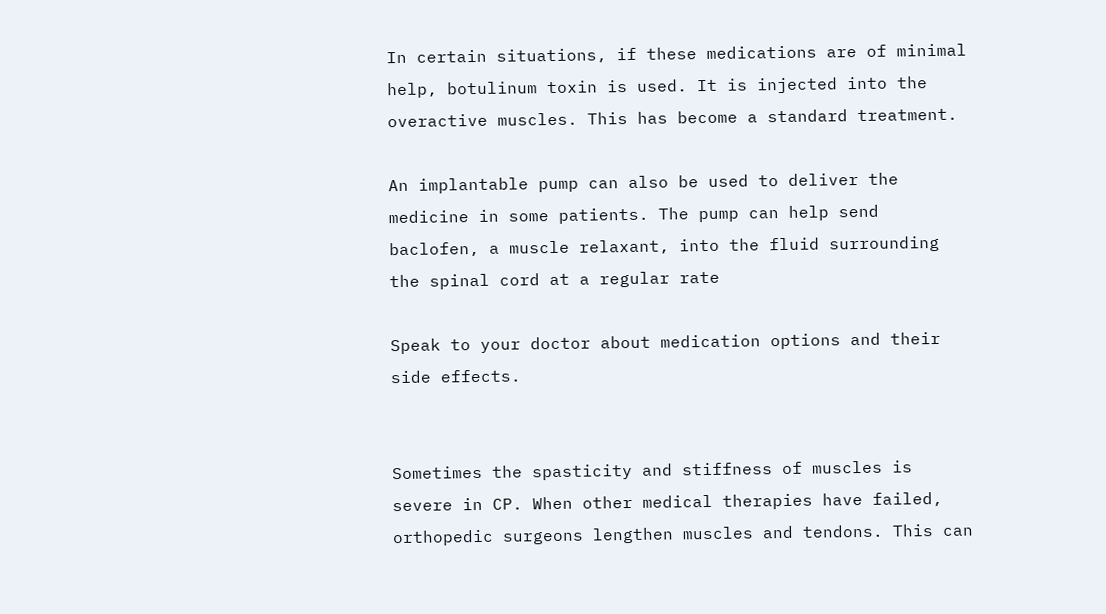In certain situations, if these medications are of minimal help, botulinum toxin is used. It is injected into the overactive muscles. This has become a standard treatment.

An implantable pump can also be used to deliver the medicine in some patients. The pump can help send baclofen, a muscle relaxant, into the fluid surrounding the spinal cord at a regular rate

Speak to your doctor about medication options and their side effects.


Sometimes the spasticity and stiffness of muscles is severe in CP. When other medical therapies have failed, orthopedic surgeons lengthen muscles and tendons. This can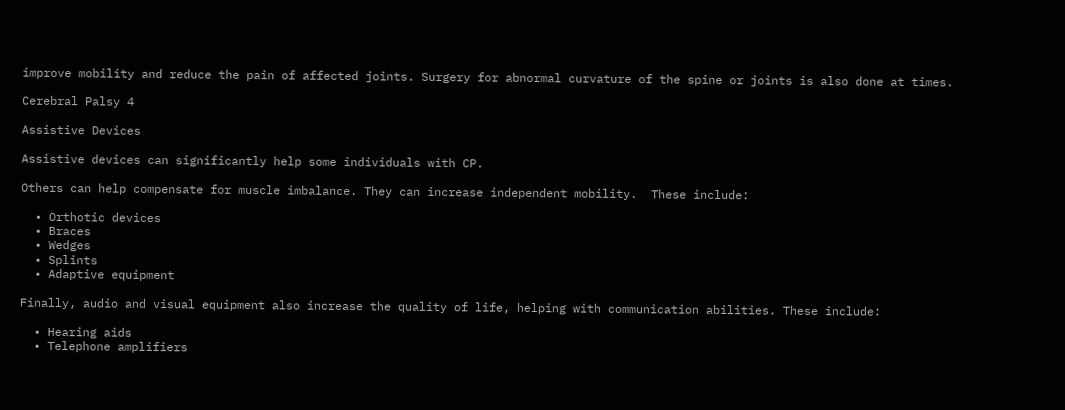improve mobility and reduce the pain of affected joints. Surgery for abnormal curvature of the spine or joints is also done at times.

Cerebral Palsy 4

Assistive Devices

Assistive devices can significantly help some individuals with CP.

Others can help compensate for muscle imbalance. They can increase independent mobility.  These include:

  • Orthotic devices
  • Braces
  • Wedges
  • Splints
  • Adaptive equipment

Finally, audio and visual equipment also increase the quality of life, helping with communication abilities. These include:

  • Hearing aids
  • Telephone amplifiers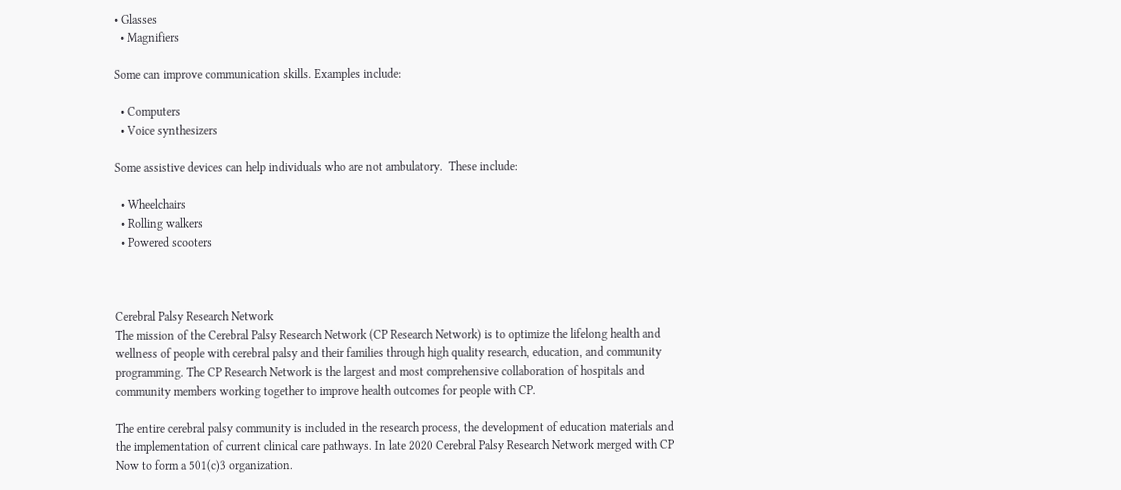• Glasses
  • Magnifiers

Some can improve communication skills. Examples include:

  • Computers
  • Voice synthesizers

Some assistive devices can help individuals who are not ambulatory.  These include:

  • Wheelchairs
  • Rolling walkers
  • Powered scooters



Cerebral Palsy Research Network
The mission of the Cerebral Palsy Research Network (CP Research Network) is to optimize the lifelong health and wellness of people with cerebral palsy and their families through high quality research, education, and community programming. The CP Research Network is the largest and most comprehensive collaboration of hospitals and community members working together to improve health outcomes for people with CP.

The entire cerebral palsy community is included in the research process, the development of education materials and the implementation of current clinical care pathways. In late 2020 Cerebral Palsy Research Network merged with CP Now to form a 501(c)3 organization.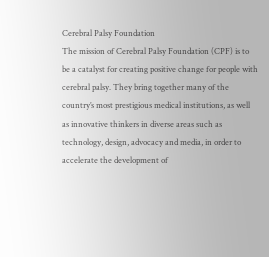Cerebral Palsy Foundation
The mission of Cerebral Palsy Foundation (CPF) is to be a catalyst for creating positive change for people with cerebral palsy. They bring together many of the country’s most prestigious medical institutions, as well as innovative thinkers in diverse areas such as technology, design, advocacy and media, in order to accelerate the development of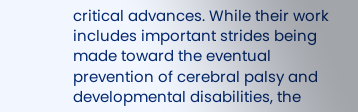critical advances. While their work includes important strides being made toward the eventual prevention of cerebral palsy and developmental disabilities, the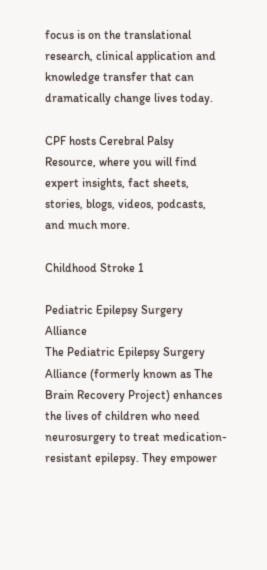focus is on the translational research, clinical application and knowledge transfer that can dramatically change lives today.

CPF hosts Cerebral Palsy Resource, where you will find expert insights, fact sheets, stories, blogs, videos, podcasts, and much more.

Childhood Stroke 1

Pediatric Epilepsy Surgery Alliance
The Pediatric Epilepsy Surgery Alliance (formerly known as The Brain Recovery Project) enhances the lives of children who need neurosurgery to treat medication-resistant epilepsy. They empower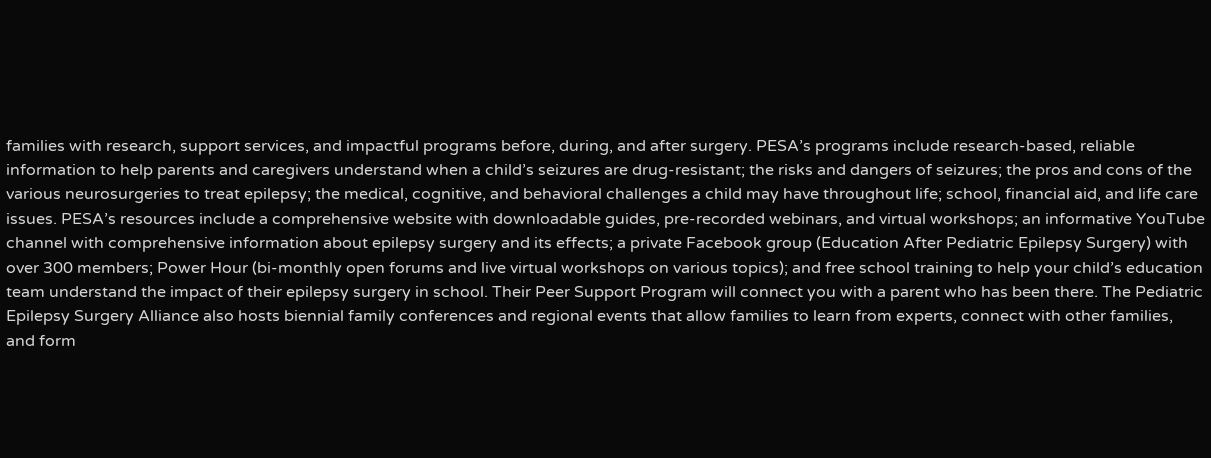families with research, support services, and impactful programs before, during, and after surgery. PESA’s programs include research-based, reliable information to help parents and caregivers understand when a child’s seizures are drug-resistant; the risks and dangers of seizures; the pros and cons of the various neurosurgeries to treat epilepsy; the medical, cognitive, and behavioral challenges a child may have throughout life; school, financial aid, and life care issues. PESA’s resources include a comprehensive website with downloadable guides, pre-recorded webinars, and virtual workshops; an informative YouTube channel with comprehensive information about epilepsy surgery and its effects; a private Facebook group (Education After Pediatric Epilepsy Surgery) with over 300 members; Power Hour (bi-monthly open forums and live virtual workshops on various topics); and free school training to help your child’s education team understand the impact of their epilepsy surgery in school. Their Peer Support Program will connect you with a parent who has been there. The Pediatric Epilepsy Surgery Alliance also hosts biennial family conferences and regional events that allow families to learn from experts, connect with other families, and form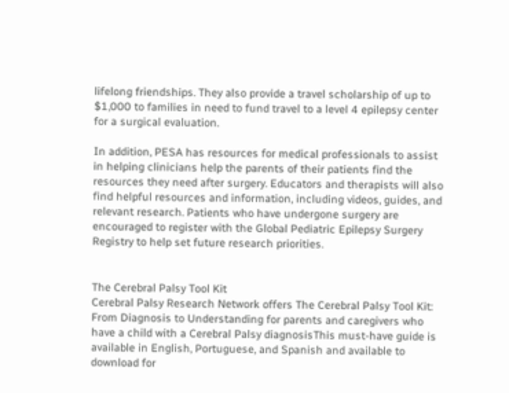lifelong friendships. They also provide a travel scholarship of up to $1,000 to families in need to fund travel to a level 4 epilepsy center for a surgical evaluation.

In addition, PESA has resources for medical professionals to assist in helping clinicians help the parents of their patients find the resources they need after surgery. Educators and therapists will also find helpful resources and information, including videos, guides, and relevant research. Patients who have undergone surgery are encouraged to register with the Global Pediatric Epilepsy Surgery Registry to help set future research priorities.


The Cerebral Palsy Tool Kit
Cerebral Palsy Research Network offers The Cerebral Palsy Tool Kit: From Diagnosis to Understanding for parents and caregivers who have a child with a Cerebral Palsy diagnosisThis must-have guide is available in English, Portuguese, and Spanish and available to download for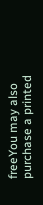freeYou may also purchase a printed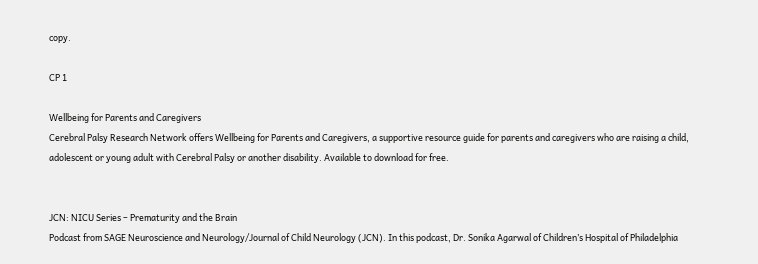copy.

CP 1

Wellbeing for Parents and Caregivers
Cerebral Palsy Research Network offers Wellbeing for Parents and Caregivers, a supportive resource guide for parents and caregivers who are raising a child, adolescent or young adult with Cerebral Palsy or another disability. Available to download for free.


JCN: NICU Series – Prematurity and the Brain
Podcast from SAGE Neuroscience and Neurology/Journal of Child Neurology (JCN). In this podcast, Dr. Sonika Agarwal of Children’s Hospital of Philadelphia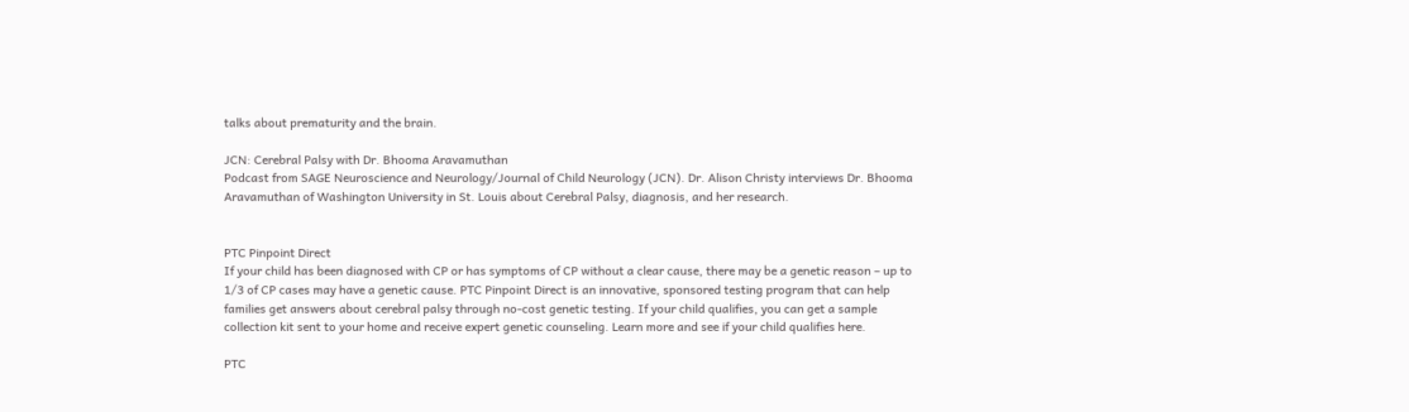talks about prematurity and the brain.

JCN: Cerebral Palsy with Dr. Bhooma Aravamuthan
Podcast from SAGE Neuroscience and Neurology/Journal of Child Neurology (JCN). Dr. Alison Christy interviews Dr. Bhooma Aravamuthan of Washington University in St. Louis about Cerebral Palsy, diagnosis, and her research.


PTC Pinpoint Direct
If your child has been diagnosed with CP or has symptoms of CP without a clear cause, there may be a genetic reason – up to 1/3 of CP cases may have a genetic cause. PTC Pinpoint Direct is an innovative, sponsored testing program that can help families get answers about cerebral palsy through no-cost genetic testing. If your child qualifies, you can get a sample collection kit sent to your home and receive expert genetic counseling. Learn more and see if your child qualifies here.

PTC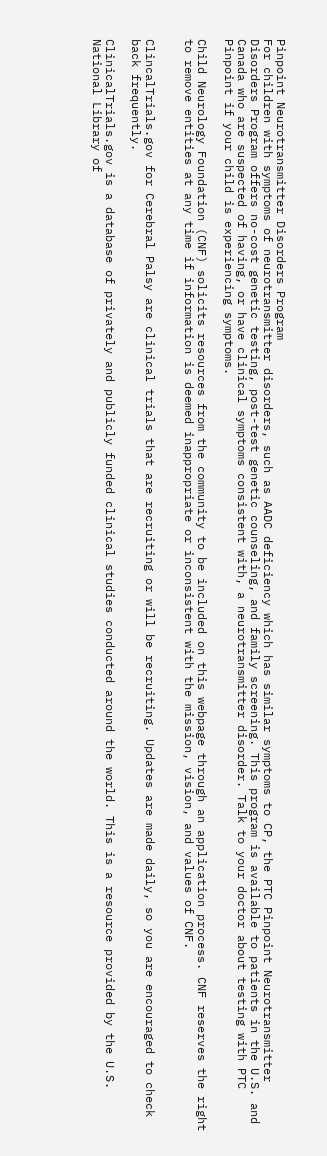Pinpoint Neurotransmitter Disorders Program
For children with symptoms of neurotransmitter disorders, such as AADC deficiency which has similar symptoms to CP, the PTC Pinpoint Neurotransmitter Disorders Program offers no-cost genetic testing, post-test genetic counseling, and family screening. This program is available to patients in the U.S. and Canada who are suspected of having, or have clinical symptoms consistent with, a neurotransmitter disorder. Talk to your doctor about testing with PTC Pinpoint if your child is experiencing symptoms.

Child Neurology Foundation (CNF) solicits resources from the community to be included on this webpage through an application process. CNF reserves the right to remove entities at any time if information is deemed inappropriate or inconsistent with the mission, vision, and values of CNF.


ClincalTrials.gov for Cerebral Palsy are clinical trials that are recruiting or will be recruiting. Updates are made daily, so you are encouraged to check back frequently.

ClinicalTrials.gov is a database of privately and publicly funded clinical studies conducted around the world. This is a resource provided by the U.S. National Library of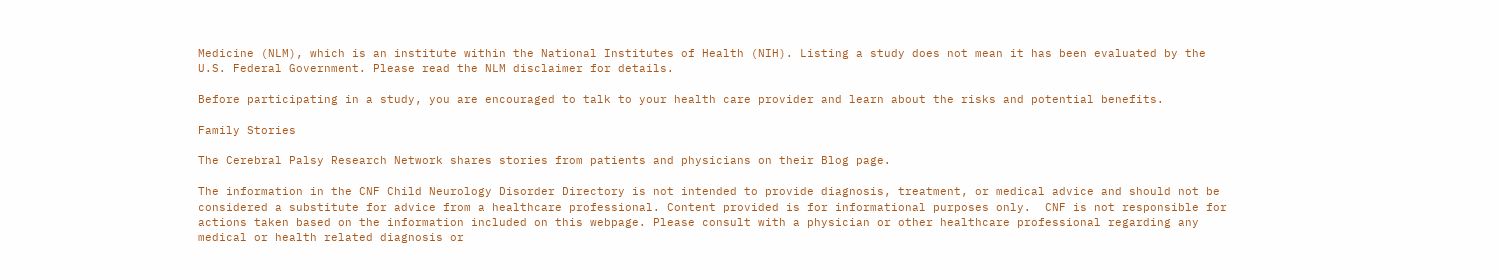Medicine (NLM), which is an institute within the National Institutes of Health (NIH). Listing a study does not mean it has been evaluated by the U.S. Federal Government. Please read the NLM disclaimer for details.

Before participating in a study, you are encouraged to talk to your health care provider and learn about the risks and potential benefits.

Family Stories

The Cerebral Palsy Research Network shares stories from patients and physicians on their Blog page.

The information in the CNF Child Neurology Disorder Directory is not intended to provide diagnosis, treatment, or medical advice and should not be considered a substitute for advice from a healthcare professional. Content provided is for informational purposes only.  CNF is not responsible for actions taken based on the information included on this webpage. Please consult with a physician or other healthcare professional regarding any medical or health related diagnosis or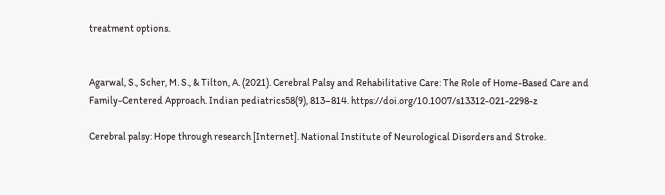treatment options.


Agarwal, S., Scher, M. S., & Tilton, A. (2021). Cerebral Palsy and Rehabilitative Care: The Role of Home-Based Care and Family-Centered Approach. Indian pediatrics58(9), 813–814. https://doi.org/10.1007/s13312-021-2298-z

Cerebral palsy: Hope through research [Internet]. National Institute of Neurological Disorders and Stroke.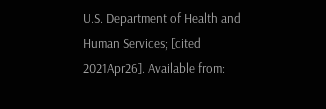U.S. Department of Health and Human Services; [cited 2021Apr26]. Available from: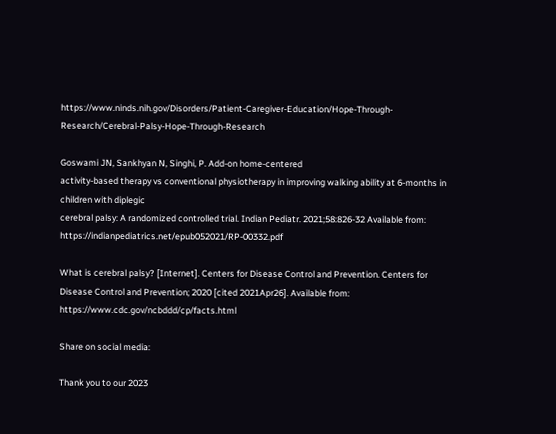https://www.ninds.nih.gov/Disorders/Patient-Caregiver-Education/Hope-Through-Research/Cerebral-Palsy-Hope-Through-Research

Goswami JN, Sankhyan N, Singhi, P. Add-on home-centered
activity-based therapy vs conventional physiotherapy in improving walking ability at 6-months in children with diplegic
cerebral palsy: A randomized controlled trial. Indian Pediatr. 2021;58:826-32 Available from: https://indianpediatrics.net/epub052021/RP-00332.pdf

What is cerebral palsy? [Internet]. Centers for Disease Control and Prevention. Centers for Disease Control and Prevention; 2020 [cited 2021Apr26]. Available from: https://www.cdc.gov/ncbddd/cp/facts.html

Share on social media:

Thank you to our 2023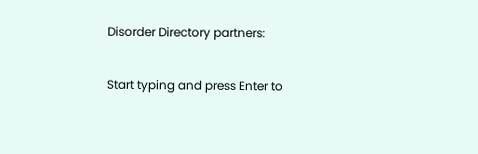Disorder Directory partners:

Start typing and press Enter to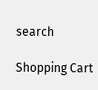search

Shopping Cart